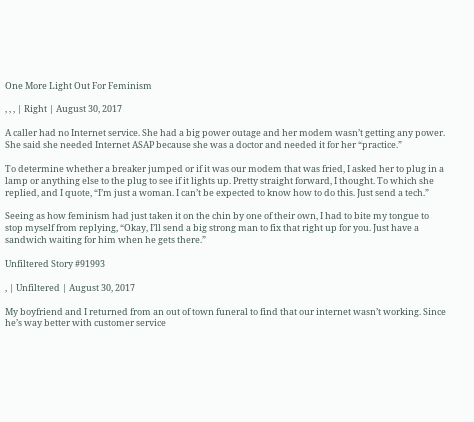One More Light Out For Feminism

, , , | Right | August 30, 2017

A caller had no Internet service. She had a big power outage and her modem wasn’t getting any power. She said she needed Internet ASAP because she was a doctor and needed it for her “practice.”

To determine whether a breaker jumped or if it was our modem that was fried, I asked her to plug in a lamp or anything else to the plug to see if it lights up. Pretty straight forward, I thought. To which she replied, and I quote, “I’m just a woman. I can’t be expected to know how to do this. Just send a tech.”

Seeing as how feminism had just taken it on the chin by one of their own, I had to bite my tongue to stop myself from replying, “Okay, I’ll send a big strong man to fix that right up for you. Just have a sandwich waiting for him when he gets there.”

Unfiltered Story #91993

, | Unfiltered | August 30, 2017

My boyfriend and I returned from an out of town funeral to find that our internet wasn’t working. Since he’s way better with customer service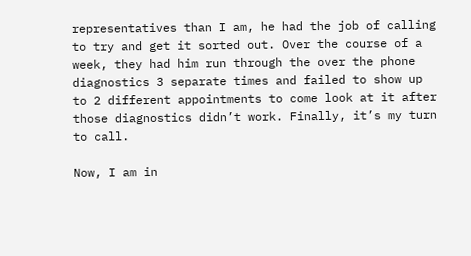representatives than I am, he had the job of calling to try and get it sorted out. Over the course of a week, they had him run through the over the phone diagnostics 3 separate times and failed to show up to 2 different appointments to come look at it after those diagnostics didn’t work. Finally, it’s my turn to call.

Now, I am in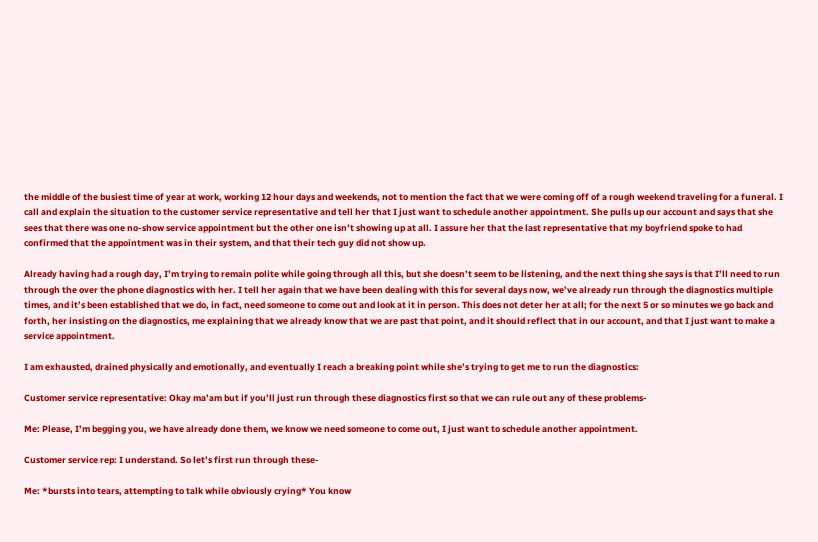the middle of the busiest time of year at work, working 12 hour days and weekends, not to mention the fact that we were coming off of a rough weekend traveling for a funeral. I call and explain the situation to the customer service representative and tell her that I just want to schedule another appointment. She pulls up our account and says that she sees that there was one no-show service appointment but the other one isn’t showing up at all. I assure her that the last representative that my boyfriend spoke to had confirmed that the appointment was in their system, and that their tech guy did not show up.

Already having had a rough day, I’m trying to remain polite while going through all this, but she doesn’t seem to be listening, and the next thing she says is that I’ll need to run through the over the phone diagnostics with her. I tell her again that we have been dealing with this for several days now, we’ve already run through the diagnostics multiple times, and it’s been established that we do, in fact, need someone to come out and look at it in person. This does not deter her at all; for the next 5 or so minutes we go back and forth, her insisting on the diagnostics, me explaining that we already know that we are past that point, and it should reflect that in our account, and that I just want to make a service appointment.

I am exhausted, drained physically and emotionally, and eventually I reach a breaking point while she’s trying to get me to run the diagnostics:

Customer service representative: Okay ma’am but if you’ll just run through these diagnostics first so that we can rule out any of these problems-

Me: Please, I’m begging you, we have already done them, we know we need someone to come out, I just want to schedule another appointment.

Customer service rep: I understand. So let’s first run through these-

Me: *bursts into tears, attempting to talk while obviously crying* You know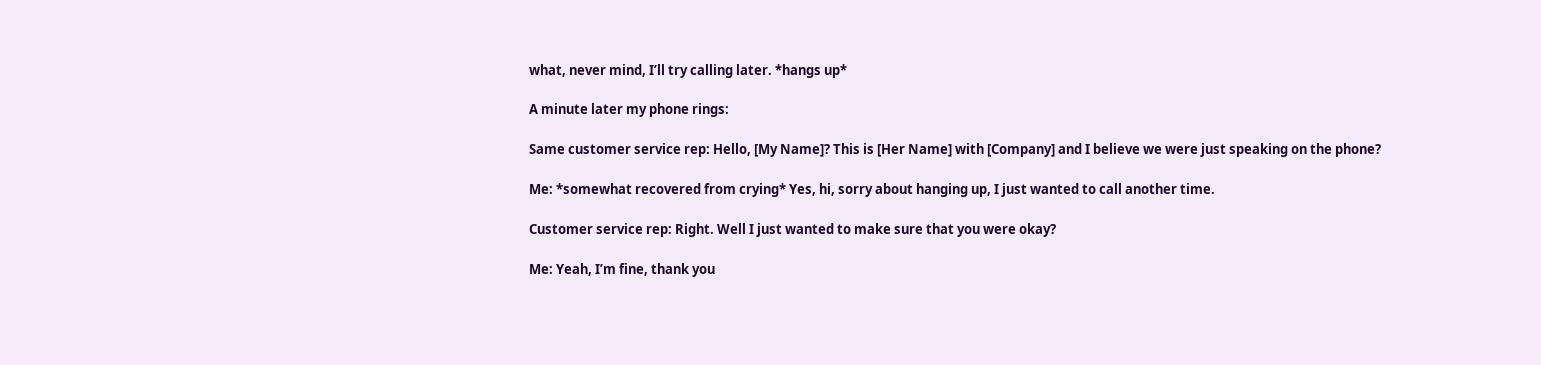what, never mind, I’ll try calling later. *hangs up*

A minute later my phone rings:

Same customer service rep: Hello, [My Name]? This is [Her Name] with [Company] and I believe we were just speaking on the phone?

Me: *somewhat recovered from crying* Yes, hi, sorry about hanging up, I just wanted to call another time.

Customer service rep: Right. Well I just wanted to make sure that you were okay?

Me: Yeah, I’m fine, thank you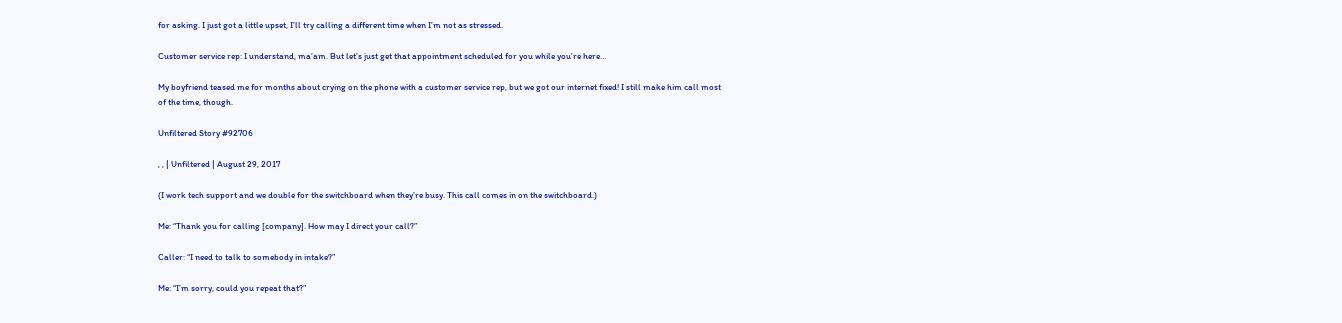for asking. I just got a little upset, I’ll try calling a different time when I’m not as stressed.

Customer service rep: I understand, ma’am. But let’s just get that appointment scheduled for you while you’re here…

My boyfriend teased me for months about crying on the phone with a customer service rep, but we got our internet fixed! I still make him call most of the time, though.

Unfiltered Story #92706

, , | Unfiltered | August 29, 2017

(I work tech support and we double for the switchboard when they’re busy. This call comes in on the switchboard.)

Me: “Thank you for calling [company]. How may I direct your call?”

Caller: “I need to talk to somebody in intake?”

Me: “I’m sorry, could you repeat that?”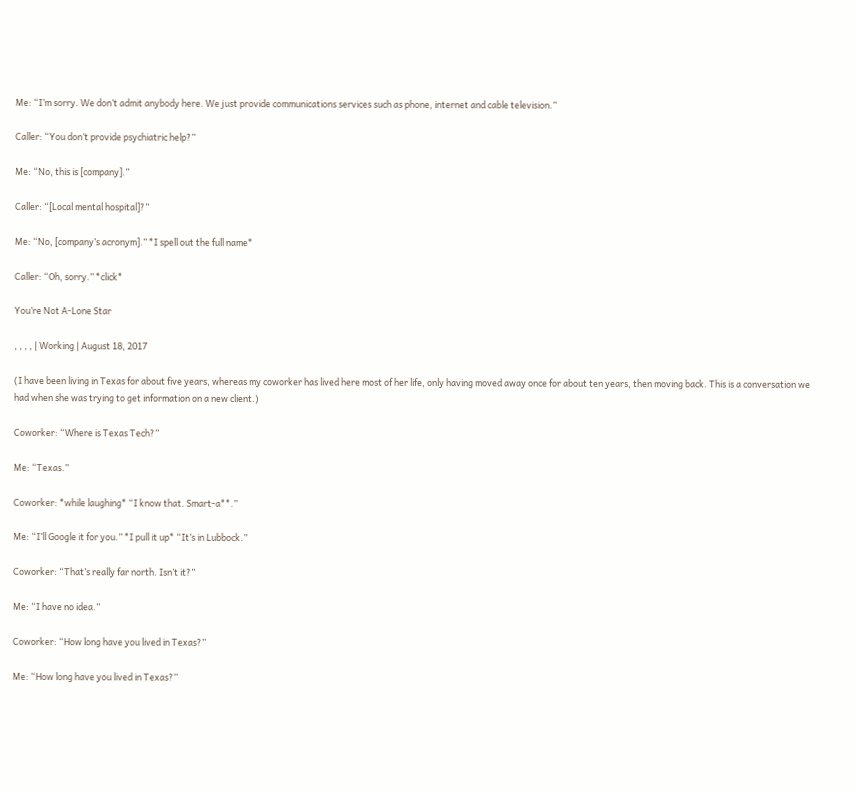Me: “I’m sorry. We don’t admit anybody here. We just provide communications services such as phone, internet and cable television.”

Caller: “You don’t provide psychiatric help?”

Me: “No, this is [company].”

Caller: “[Local mental hospital]?”

Me: “No, [company’s acronym].” *I spell out the full name*

Caller: “Oh, sorry.” *click*

You’re Not A-Lone Star

, , , , | Working | August 18, 2017

(I have been living in Texas for about five years, whereas my coworker has lived here most of her life, only having moved away once for about ten years, then moving back. This is a conversation we had when she was trying to get information on a new client.)

Coworker: “Where is Texas Tech?”

Me: “Texas.”

Coworker: *while laughing* “I know that. Smart-a**.”

Me: “I’ll Google it for you.” *I pull it up* “It’s in Lubbock.”

Coworker: “That’s really far north. Isn’t it?”

Me: “I have no idea.”

Coworker: “How long have you lived in Texas?”

Me: “How long have you lived in Texas?”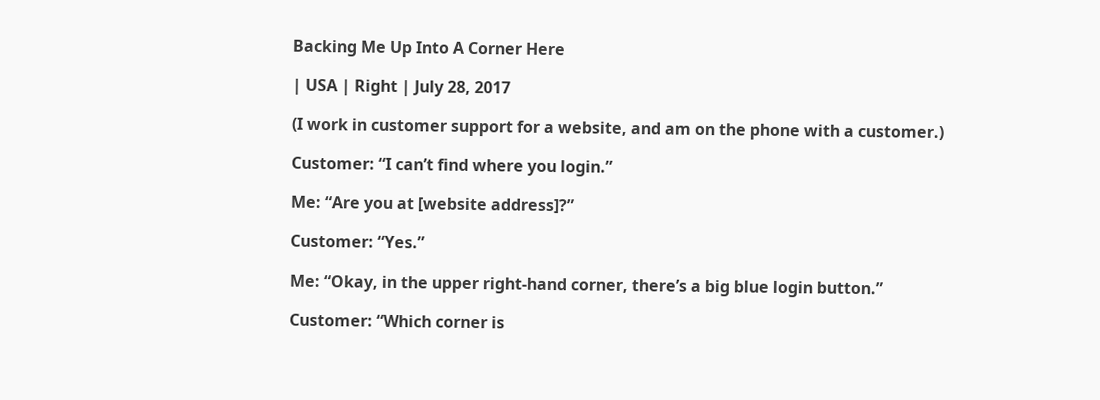Backing Me Up Into A Corner Here

| USA | Right | July 28, 2017

(I work in customer support for a website, and am on the phone with a customer.)

Customer: “I can’t find where you login.”

Me: “Are you at [website address]?”

Customer: “Yes.”

Me: “Okay, in the upper right-hand corner, there’s a big blue login button.”

Customer: “Which corner is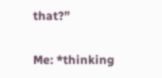that?”

Me: *thinking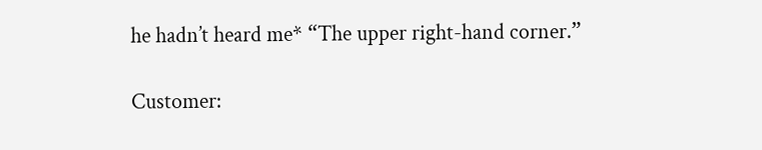he hadn’t heard me* “The upper right-hand corner.”

Customer: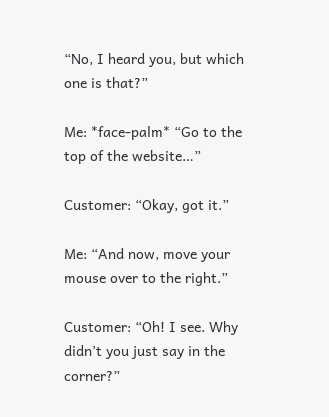“No, I heard you, but which one is that?”

Me: *face-palm* “Go to the top of the website…”

Customer: “Okay, got it.”

Me: “And now, move your mouse over to the right.”

Customer: “Oh! I see. Why didn’t you just say in the corner?”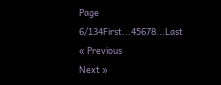Page 6/134First...45678...Last
« Previous
Next »